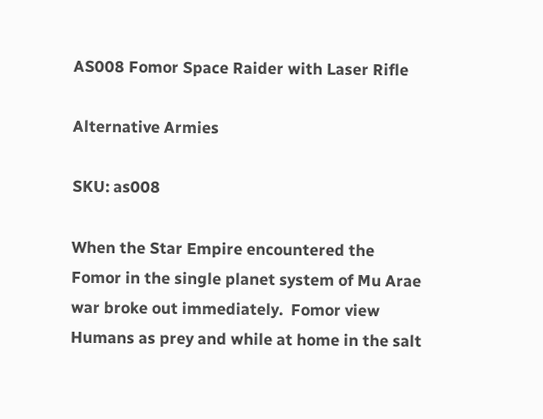AS008 Fomor Space Raider with Laser Rifle

Alternative Armies

SKU: as008

When the Star Empire encountered the Fomor in the single planet system of Mu Arae war broke out immediately.  Fomor view Humans as prey and while at home in the salt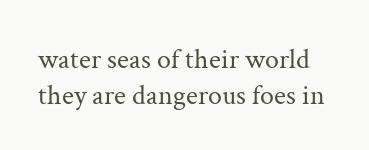water seas of their world they are dangerous foes in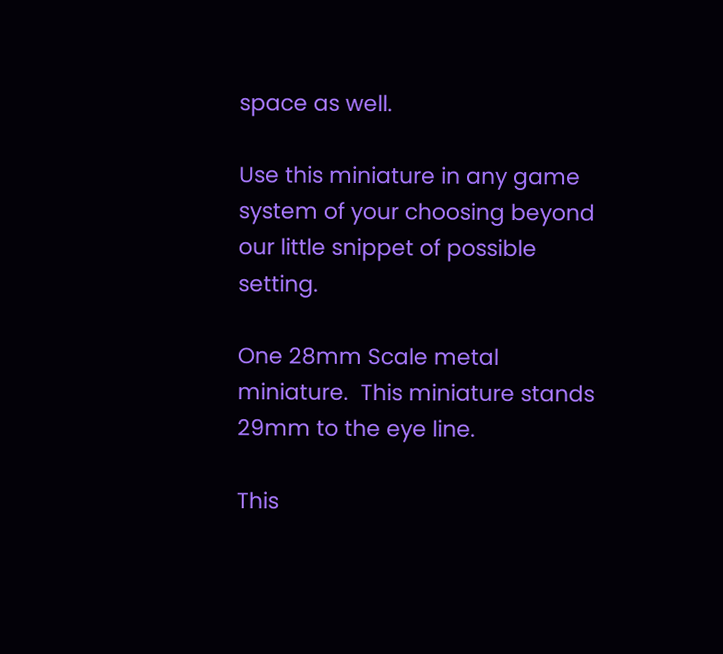space as well.

Use this miniature in any game system of your choosing beyond our little snippet of possible setting.

One 28mm Scale metal miniature.  This miniature stands 29mm to the eye line.

This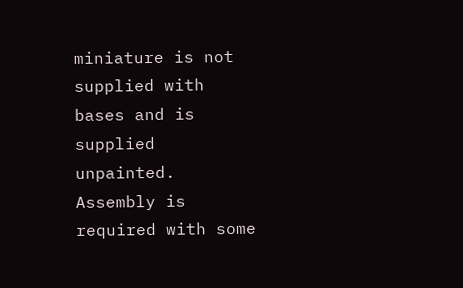miniature is not supplied with bases and is supplied unpainted.  Assembly is required with some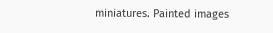miniatures. Painted images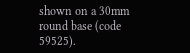shown on a 30mm round base (code 59525).